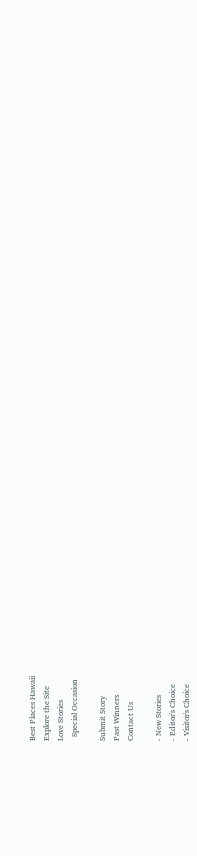Best Places Hawaii
Explore the Site
Love Stories
  Special Occasion

Submit Story
Past Winners
Contact Us

- New Stories
- Editor's Choice
- Visitor's Choice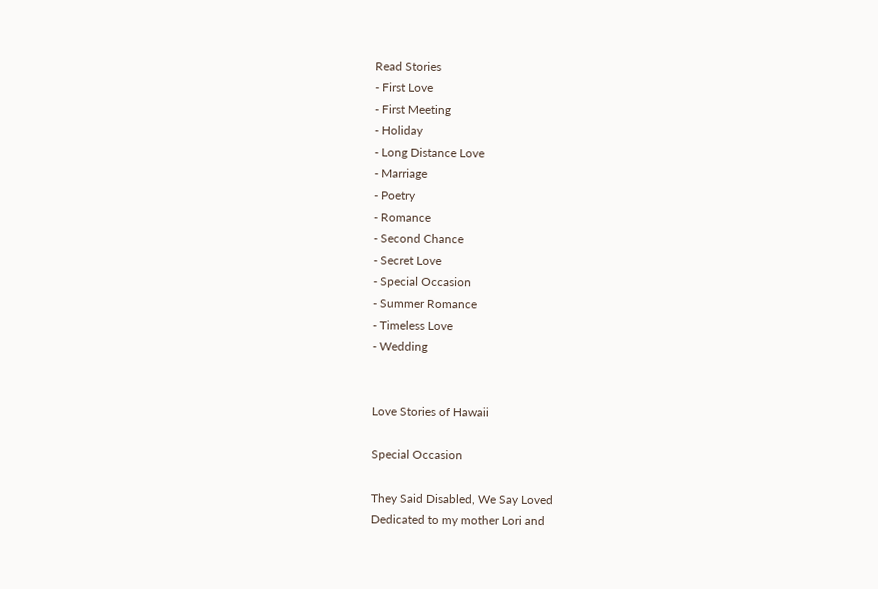Read Stories
- First Love
- First Meeting
- Holiday
- Long Distance Love
- Marriage
- Poetry
- Romance
- Second Chance
- Secret Love
- Special Occasion
- Summer Romance
- Timeless Love
- Wedding


Love Stories of Hawaii

Special Occasion

They Said Disabled, We Say Loved
Dedicated to my mother Lori and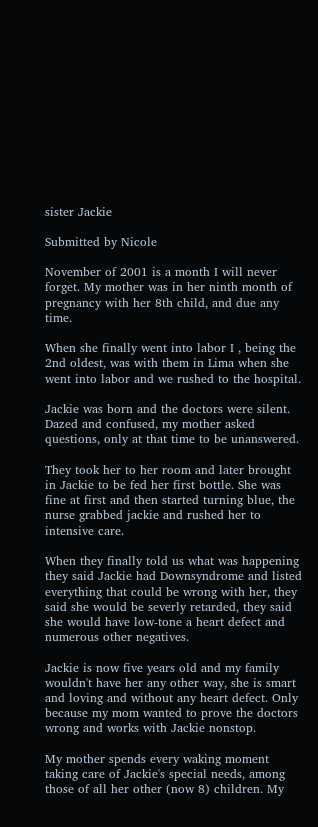sister Jackie

Submitted by Nicole

November of 2001 is a month I will never forget. My mother was in her ninth month of pregnancy with her 8th child, and due any time.

When she finally went into labor I , being the 2nd oldest, was with them in Lima when she went into labor and we rushed to the hospital.

Jackie was born and the doctors were silent.
Dazed and confused, my mother asked questions, only at that time to be unanswered.

They took her to her room and later brought in Jackie to be fed her first bottle. She was fine at first and then started turning blue, the nurse grabbed jackie and rushed her to intensive care.

When they finally told us what was happening they said Jackie had Downsyndrome and listed everything that could be wrong with her, they said she would be severly retarded, they said she would have low-tone a heart defect and numerous other negatives.

Jackie is now five years old and my family wouldn't have her any other way, she is smart and loving and without any heart defect. Only because my mom wanted to prove the doctors wrong and works with Jackie nonstop.

My mother spends every waking moment taking care of Jackie's special needs, among those of all her other (now 8) children. My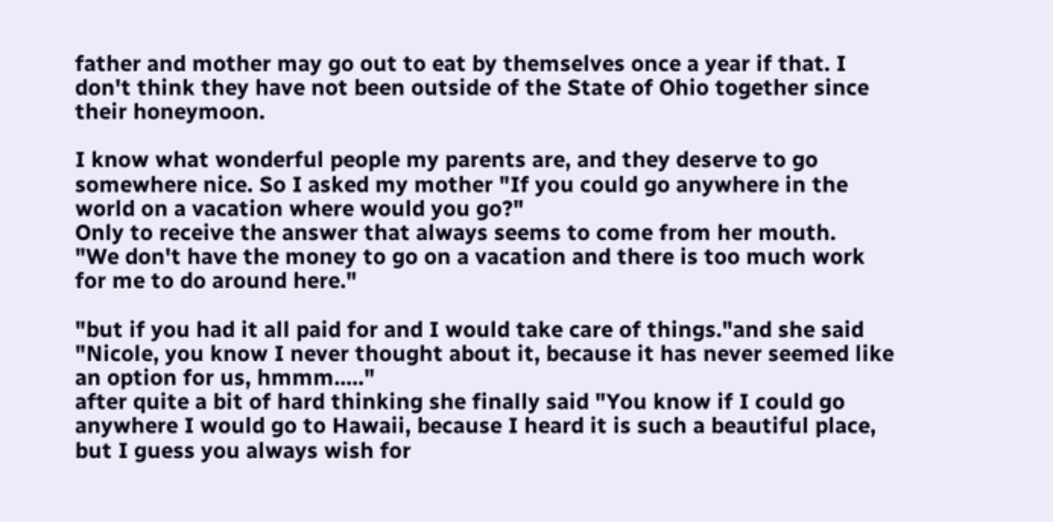father and mother may go out to eat by themselves once a year if that. I don't think they have not been outside of the State of Ohio together since their honeymoon.

I know what wonderful people my parents are, and they deserve to go somewhere nice. So I asked my mother "If you could go anywhere in the world on a vacation where would you go?"
Only to receive the answer that always seems to come from her mouth.
"We don't have the money to go on a vacation and there is too much work for me to do around here."

"but if you had it all paid for and I would take care of things."and she said
"Nicole, you know I never thought about it, because it has never seemed like an option for us, hmmm....."
after quite a bit of hard thinking she finally said "You know if I could go anywhere I would go to Hawaii, because I heard it is such a beautiful place, but I guess you always wish for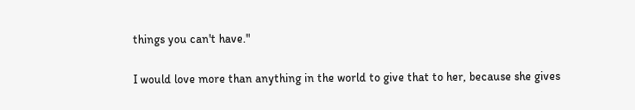things you can't have."

I would love more than anything in the world to give that to her, because she gives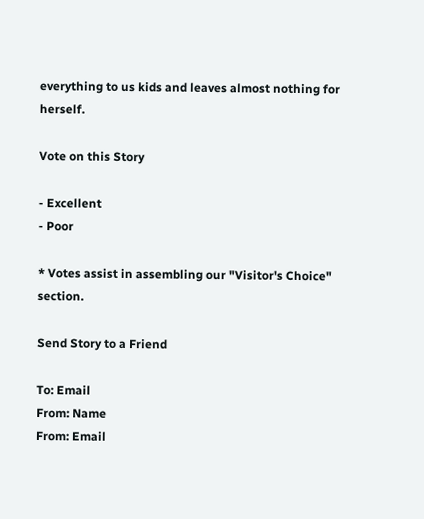everything to us kids and leaves almost nothing for herself.

Vote on this Story

- Excellent
- Poor

* Votes assist in assembling our "Visitor's Choice" section.

Send Story to a Friend

To: Email
From: Name
From: Email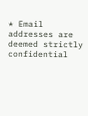* Email addresses are deemed strictly confidential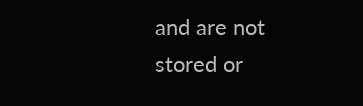and are not stored or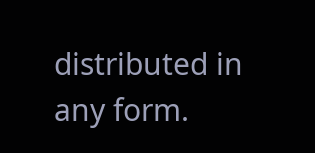distributed in any form.